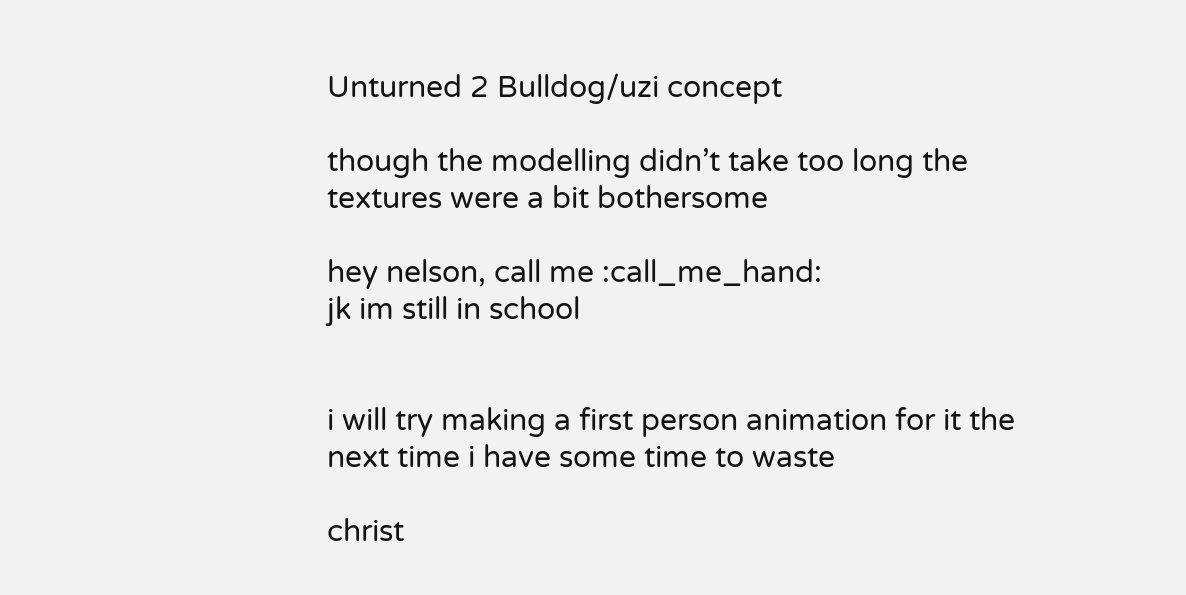Unturned 2 Bulldog/uzi concept

though the modelling didn’t take too long the textures were a bit bothersome

hey nelson, call me :call_me_hand:
jk im still in school


i will try making a first person animation for it the next time i have some time to waste

christ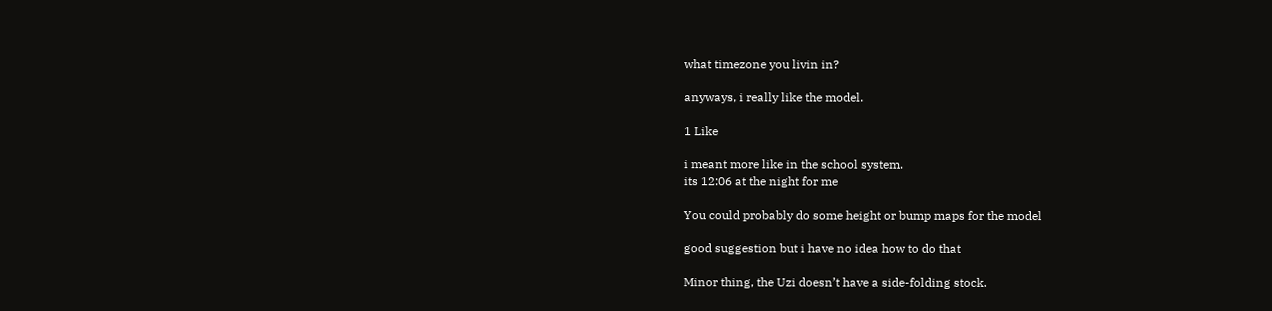what timezone you livin in?

anyways, i really like the model.

1 Like

i meant more like in the school system.
its 12:06 at the night for me

You could probably do some height or bump maps for the model

good suggestion but i have no idea how to do that

Minor thing, the Uzi doesn’t have a side-folding stock.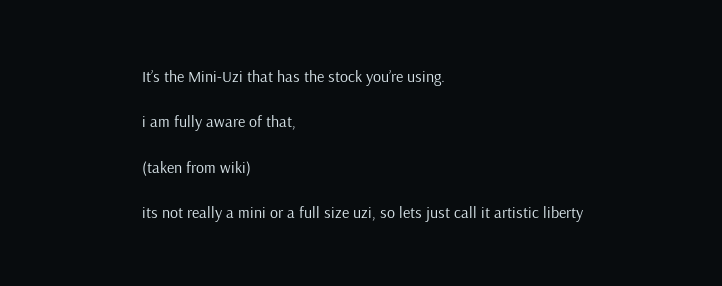It’s the Mini-Uzi that has the stock you’re using.

i am fully aware of that,

(taken from wiki)

its not really a mini or a full size uzi, so lets just call it artistic liberty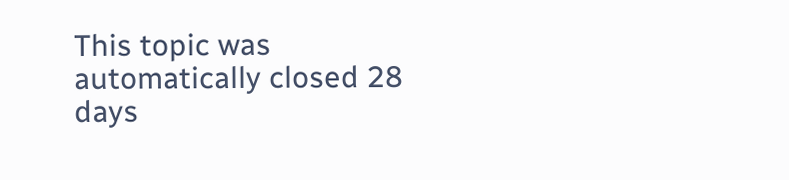This topic was automatically closed 28 days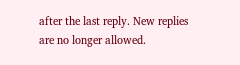after the last reply. New replies are no longer allowed.